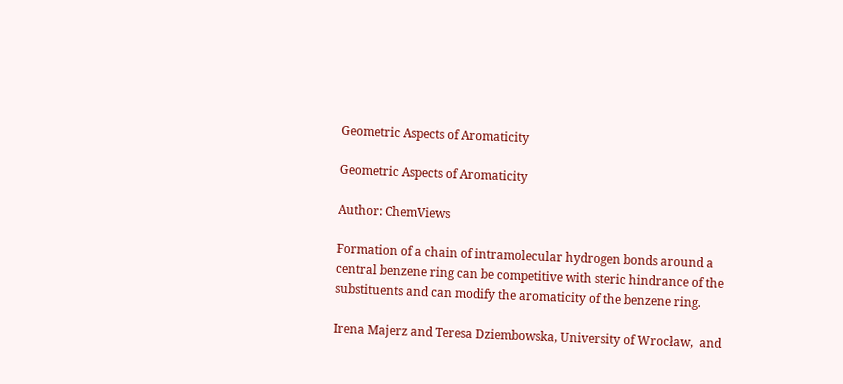Geometric Aspects of Aromaticity

Geometric Aspects of Aromaticity

Author: ChemViews

Formation of a chain of intramolecular hydrogen bonds around a central benzene ring can be competitive with steric hindrance of the substituents and can modify the aromaticity of the benzene ring.

Irena Majerz and Teresa Dziembowska, University of Wrocław,  and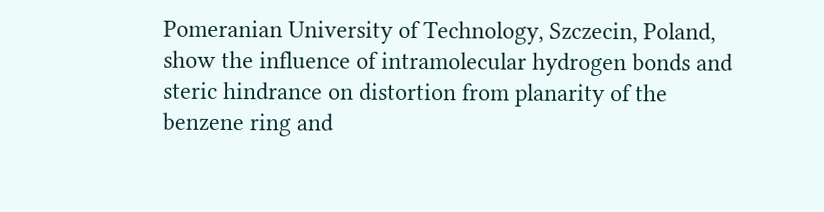Pomeranian University of Technology, Szczecin, Poland, show the influence of intramolecular hydrogen bonds and steric hindrance on distortion from planarity of the benzene ring and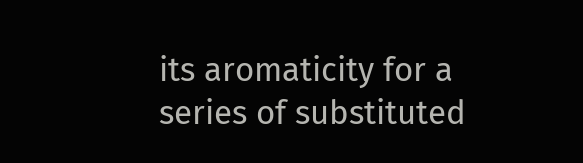its aromaticity for a series of substituted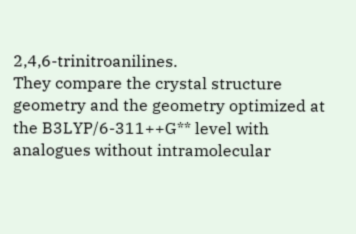2,4,6-trinitroanilines.
They compare the crystal structure geometry and the geometry optimized at the B3LYP/6-311++G** level with analogues without intramolecular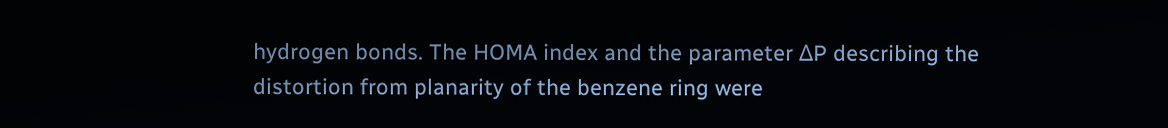hydrogen bonds. The HOMA index and the parameter ΔP describing the distortion from planarity of the benzene ring were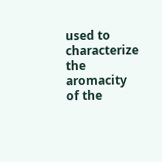used to characterize the aromacity of the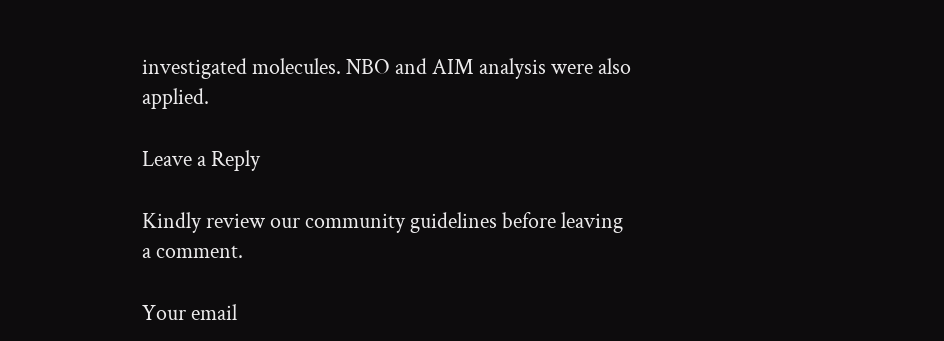investigated molecules. NBO and AIM analysis were also applied.

Leave a Reply

Kindly review our community guidelines before leaving a comment.

Your email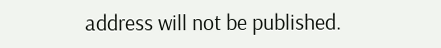address will not be published.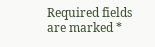Required fields are marked *